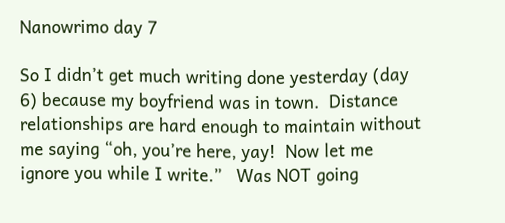Nanowrimo day 7

So I didn’t get much writing done yesterday (day 6) because my boyfriend was in town.  Distance relationships are hard enough to maintain without me saying “oh, you’re here, yay!  Now let me ignore you while I write.”   Was NOT going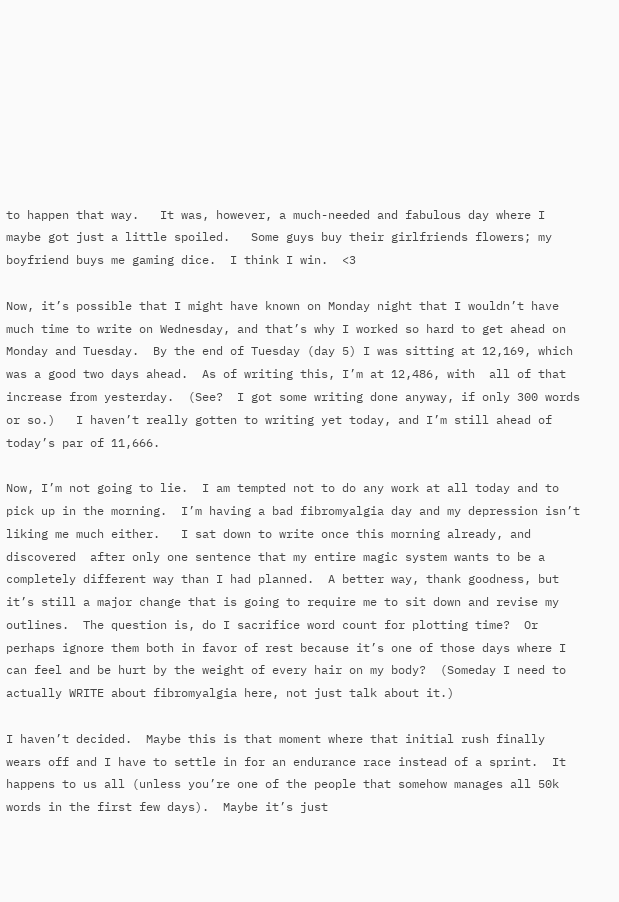to happen that way.   It was, however, a much-needed and fabulous day where I maybe got just a little spoiled.   Some guys buy their girlfriends flowers; my boyfriend buys me gaming dice.  I think I win.  <3

Now, it’s possible that I might have known on Monday night that I wouldn’t have much time to write on Wednesday, and that’s why I worked so hard to get ahead on Monday and Tuesday.  By the end of Tuesday (day 5) I was sitting at 12,169, which was a good two days ahead.  As of writing this, I’m at 12,486, with  all of that increase from yesterday.  (See?  I got some writing done anyway, if only 300 words or so.)   I haven’t really gotten to writing yet today, and I’m still ahead of today’s par of 11,666.

Now, I’m not going to lie.  I am tempted not to do any work at all today and to pick up in the morning.  I’m having a bad fibromyalgia day and my depression isn’t liking me much either.   I sat down to write once this morning already, and discovered  after only one sentence that my entire magic system wants to be a completely different way than I had planned.  A better way, thank goodness, but it’s still a major change that is going to require me to sit down and revise my outlines.  The question is, do I sacrifice word count for plotting time?  Or perhaps ignore them both in favor of rest because it’s one of those days where I can feel and be hurt by the weight of every hair on my body?  (Someday I need to actually WRITE about fibromyalgia here, not just talk about it.)

I haven’t decided.  Maybe this is that moment where that initial rush finally wears off and I have to settle in for an endurance race instead of a sprint.  It happens to us all (unless you’re one of the people that somehow manages all 50k words in the first few days).  Maybe it’s just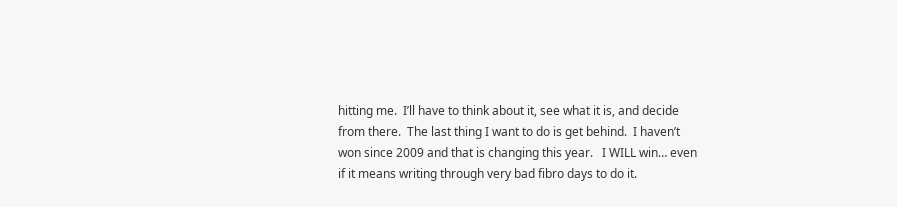hitting me.  I’ll have to think about it, see what it is, and decide from there.  The last thing I want to do is get behind.  I haven’t won since 2009 and that is changing this year.   I WILL win… even if it means writing through very bad fibro days to do it.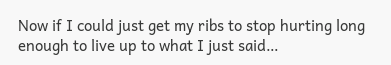Now if I could just get my ribs to stop hurting long enough to live up to what I just said…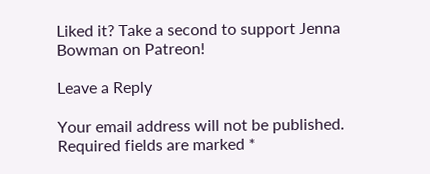Liked it? Take a second to support Jenna Bowman on Patreon!

Leave a Reply

Your email address will not be published. Required fields are marked *